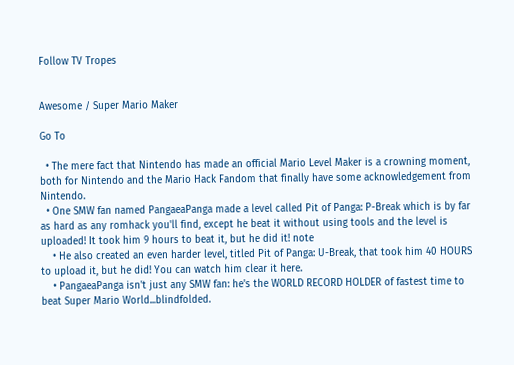Follow TV Tropes


Awesome / Super Mario Maker

Go To

  • The mere fact that Nintendo has made an official Mario Level Maker is a crowning moment, both for Nintendo and the Mario Hack Fandom that finally have some acknowledgement from Nintendo.
  • One SMW fan named PangaeaPanga made a level called Pit of Panga: P-Break which is by far as hard as any romhack you'll find, except he beat it without using tools and the level is uploaded! It took him 9 hours to beat it, but he did it! note
    • He also created an even harder level, titled Pit of Panga: U-Break, that took him 40 HOURS to upload it, but he did! You can watch him clear it here.
    • PangaeaPanga isn't just any SMW fan: he's the WORLD RECORD HOLDER of fastest time to beat Super Mario World...blindfolded.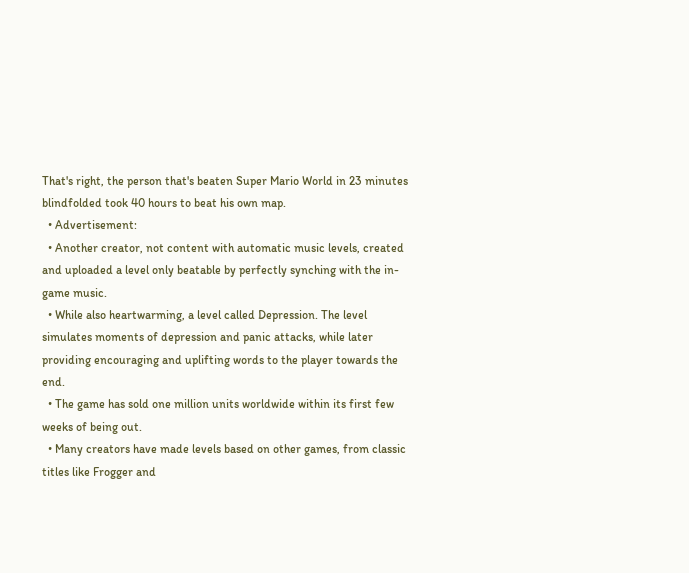That's right, the person that's beaten Super Mario World in 23 minutes blindfolded took 40 hours to beat his own map.
  • Advertisement:
  • Another creator, not content with automatic music levels, created and uploaded a level only beatable by perfectly synching with the in-game music.
  • While also heartwarming, a level called Depression. The level simulates moments of depression and panic attacks, while later providing encouraging and uplifting words to the player towards the end.
  • The game has sold one million units worldwide within its first few weeks of being out.
  • Many creators have made levels based on other games, from classic titles like Frogger and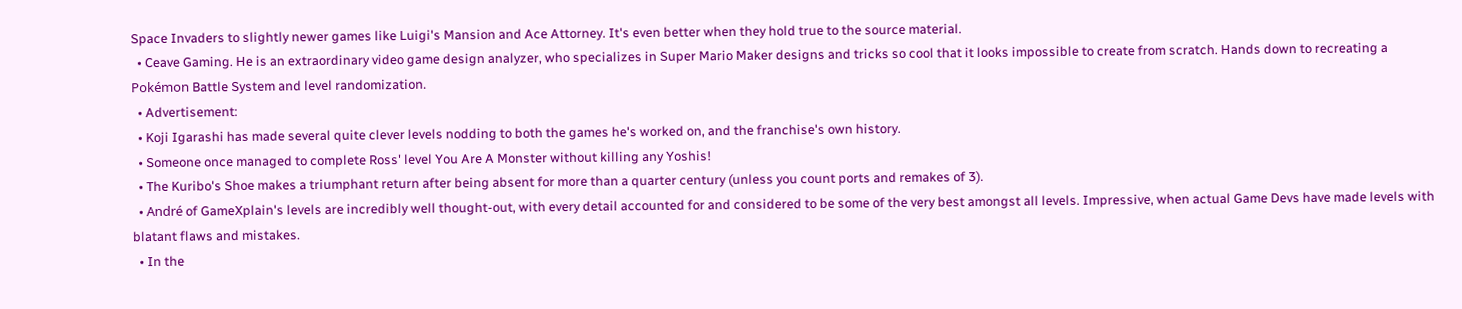Space Invaders to slightly newer games like Luigi's Mansion and Ace Attorney. It's even better when they hold true to the source material.
  • Ceave Gaming. He is an extraordinary video game design analyzer, who specializes in Super Mario Maker designs and tricks so cool that it looks impossible to create from scratch. Hands down to recreating a Pokémon Battle System and level randomization.
  • Advertisement:
  • Koji Igarashi has made several quite clever levels nodding to both the games he's worked on, and the franchise's own history.
  • Someone once managed to complete Ross' level You Are A Monster without killing any Yoshis!
  • The Kuribo's Shoe makes a triumphant return after being absent for more than a quarter century (unless you count ports and remakes of 3).
  • André of GameXplain's levels are incredibly well thought-out, with every detail accounted for and considered to be some of the very best amongst all levels. Impressive, when actual Game Devs have made levels with blatant flaws and mistakes.
  • In the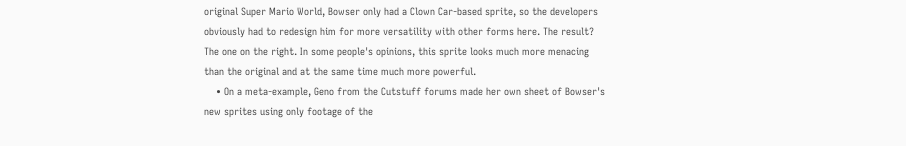original Super Mario World, Bowser only had a Clown Car-based sprite, so the developers obviously had to redesign him for more versatility with other forms here. The result? The one on the right. In some people's opinions, this sprite looks much more menacing than the original and at the same time much more powerful.
    • On a meta-example, Geno from the Cutstuff forums made her own sheet of Bowser's new sprites using only footage of the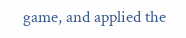game, and applied the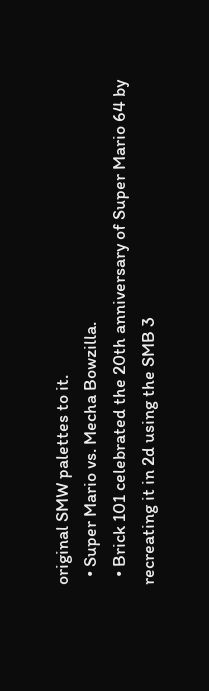original SMW palettes to it.
  • Super Mario vs. Mecha Bowzilla.
  • Brick 101 celebrated the 20th anniversary of Super Mario 64 by recreating it in 2d using the SMB 3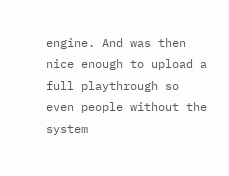engine. And was then nice enough to upload a full playthrough so even people without the system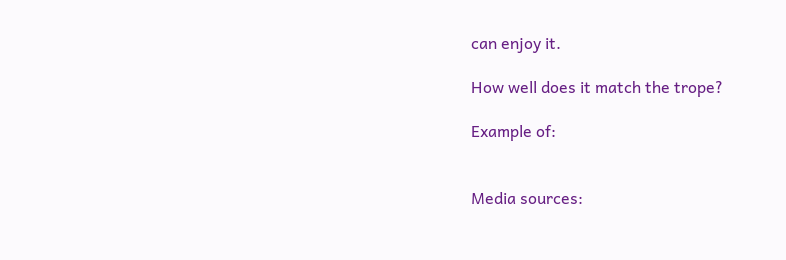can enjoy it.

How well does it match the trope?

Example of:


Media sources: